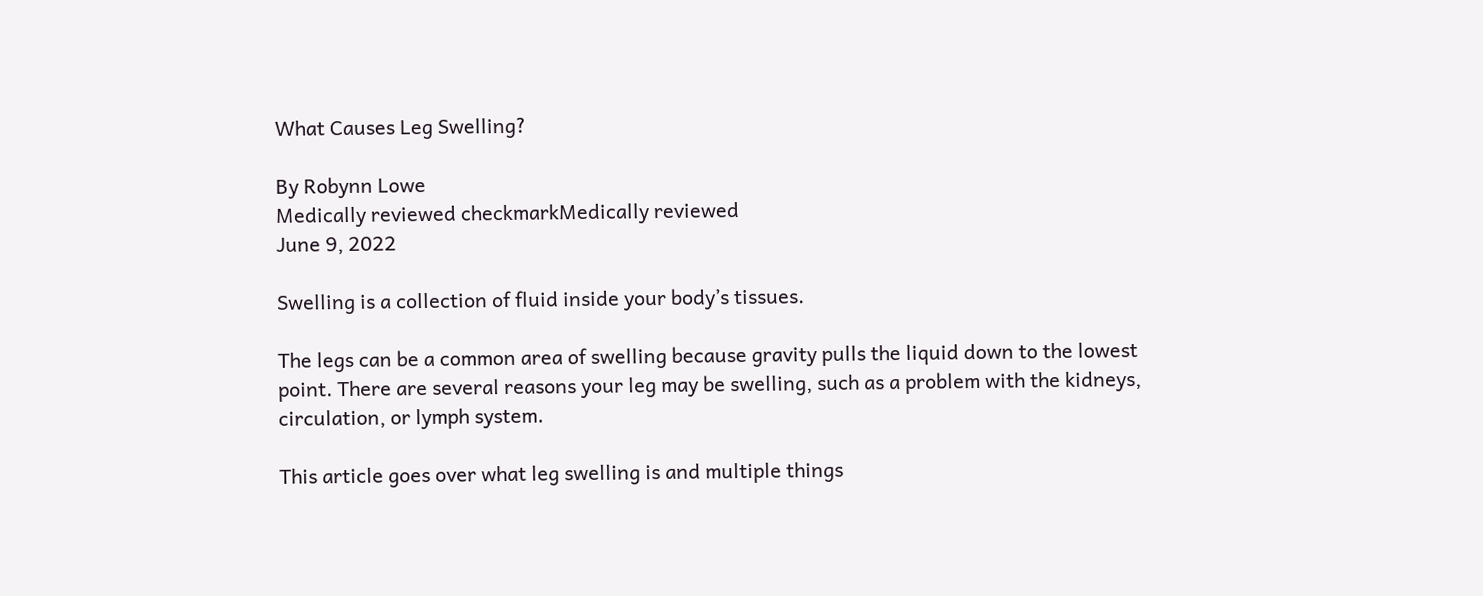What Causes Leg Swelling?

By Robynn Lowe
Medically reviewed checkmarkMedically reviewed
June 9, 2022

Swelling is a collection of fluid inside your body’s tissues.

The legs can be a common area of swelling because gravity pulls the liquid down to the lowest point. There are several reasons your leg may be swelling, such as a problem with the kidneys, circulation, or lymph system.

This article goes over what leg swelling is and multiple things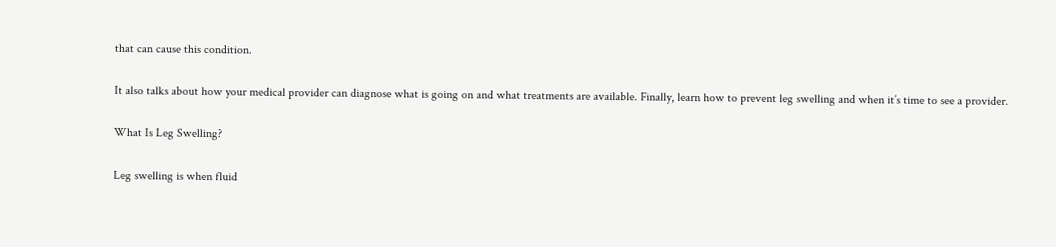that can cause this condition.

It also talks about how your medical provider can diagnose what is going on and what treatments are available. Finally, learn how to prevent leg swelling and when it’s time to see a provider.

What Is Leg Swelling?

Leg swelling is when fluid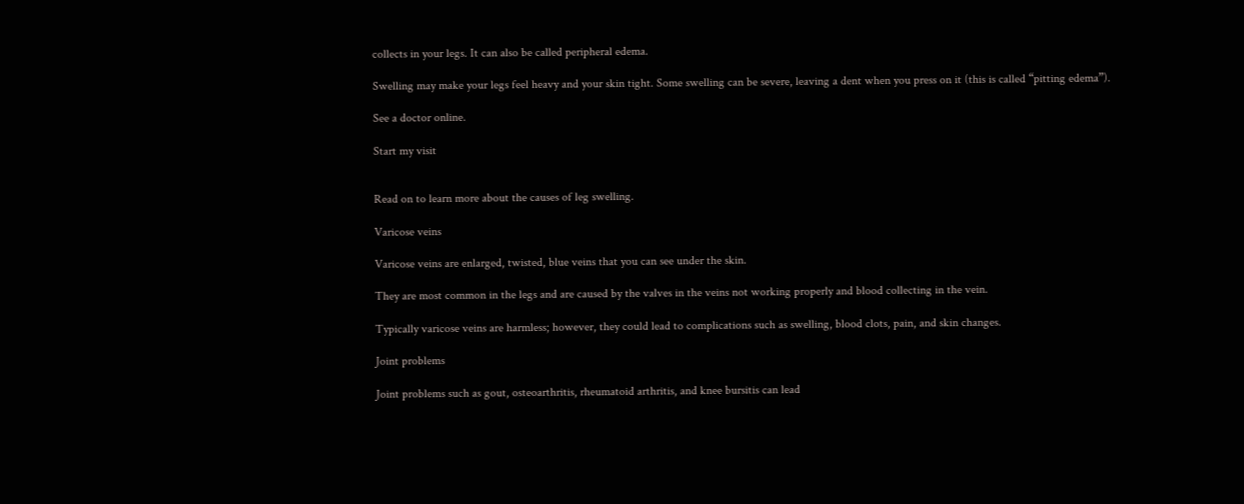collects in your legs. It can also be called peripheral edema.

Swelling may make your legs feel heavy and your skin tight. Some swelling can be severe, leaving a dent when you press on it (this is called “pitting edema”).

See a doctor online.

Start my visit


Read on to learn more about the causes of leg swelling.

Varicose veins

Varicose veins are enlarged, twisted, blue veins that you can see under the skin.

They are most common in the legs and are caused by the valves in the veins not working properly and blood collecting in the vein.

Typically varicose veins are harmless; however, they could lead to complications such as swelling, blood clots, pain, and skin changes.

Joint problems

Joint problems such as gout, osteoarthritis, rheumatoid arthritis, and knee bursitis can lead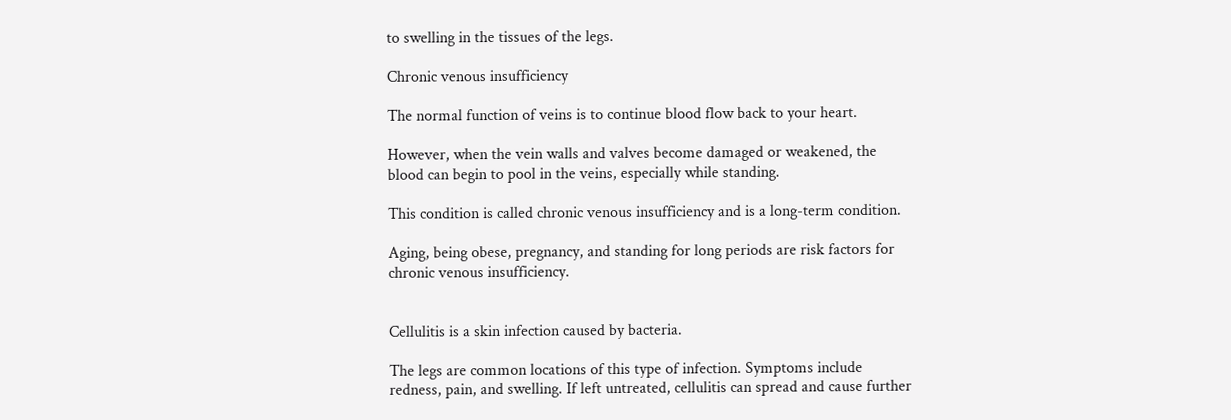to swelling in the tissues of the legs.

Chronic venous insufficiency

The normal function of veins is to continue blood flow back to your heart.

However, when the vein walls and valves become damaged or weakened, the blood can begin to pool in the veins, especially while standing.

This condition is called chronic venous insufficiency and is a long-term condition.

Aging, being obese, pregnancy, and standing for long periods are risk factors for chronic venous insufficiency.


Cellulitis is a skin infection caused by bacteria.

The legs are common locations of this type of infection. Symptoms include redness, pain, and swelling. If left untreated, cellulitis can spread and cause further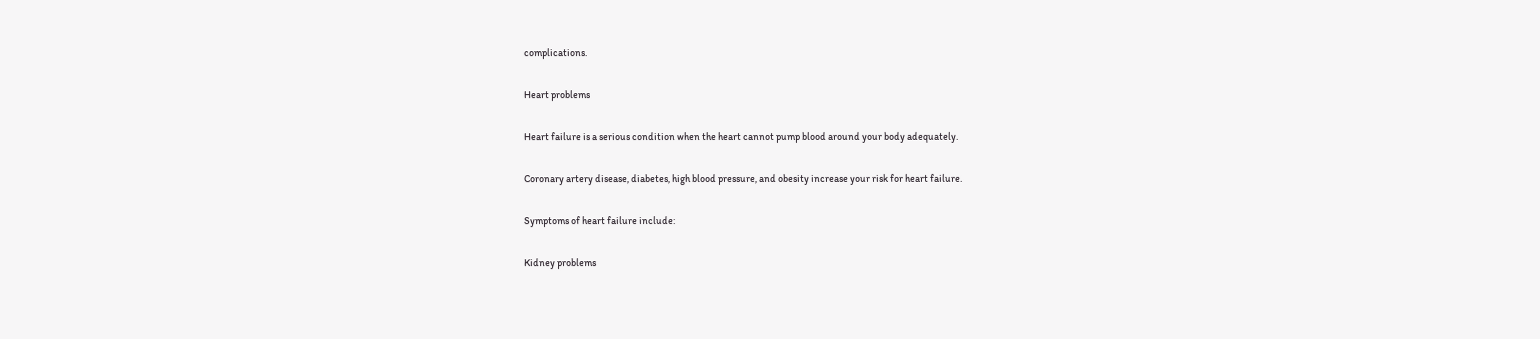complications.

Heart problems

Heart failure is a serious condition when the heart cannot pump blood around your body adequately.

Coronary artery disease, diabetes, high blood pressure, and obesity increase your risk for heart failure.

Symptoms of heart failure include:

Kidney problems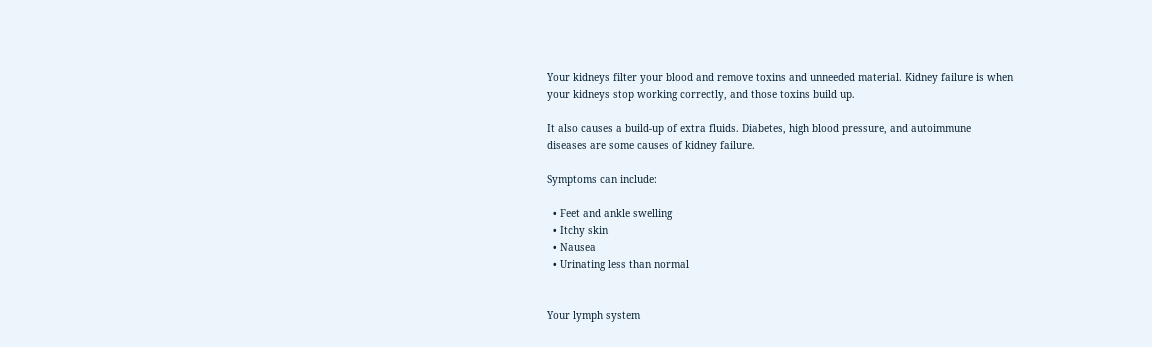Your kidneys filter your blood and remove toxins and unneeded material. Kidney failure is when your kidneys stop working correctly, and those toxins build up.

It also causes a build-up of extra fluids. Diabetes, high blood pressure, and autoimmune diseases are some causes of kidney failure.

Symptoms can include:

  • Feet and ankle swelling
  • Itchy skin
  • Nausea
  • Urinating less than normal


Your lymph system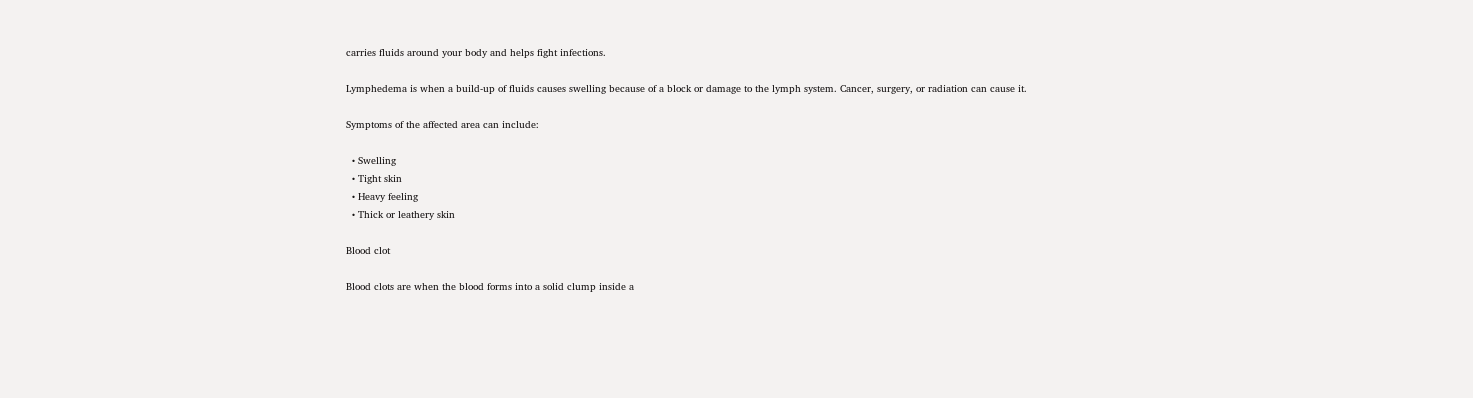carries fluids around your body and helps fight infections.

Lymphedema is when a build-up of fluids causes swelling because of a block or damage to the lymph system. Cancer, surgery, or radiation can cause it.

Symptoms of the affected area can include:

  • Swelling
  • Tight skin
  • Heavy feeling
  • Thick or leathery skin

Blood clot

Blood clots are when the blood forms into a solid clump inside a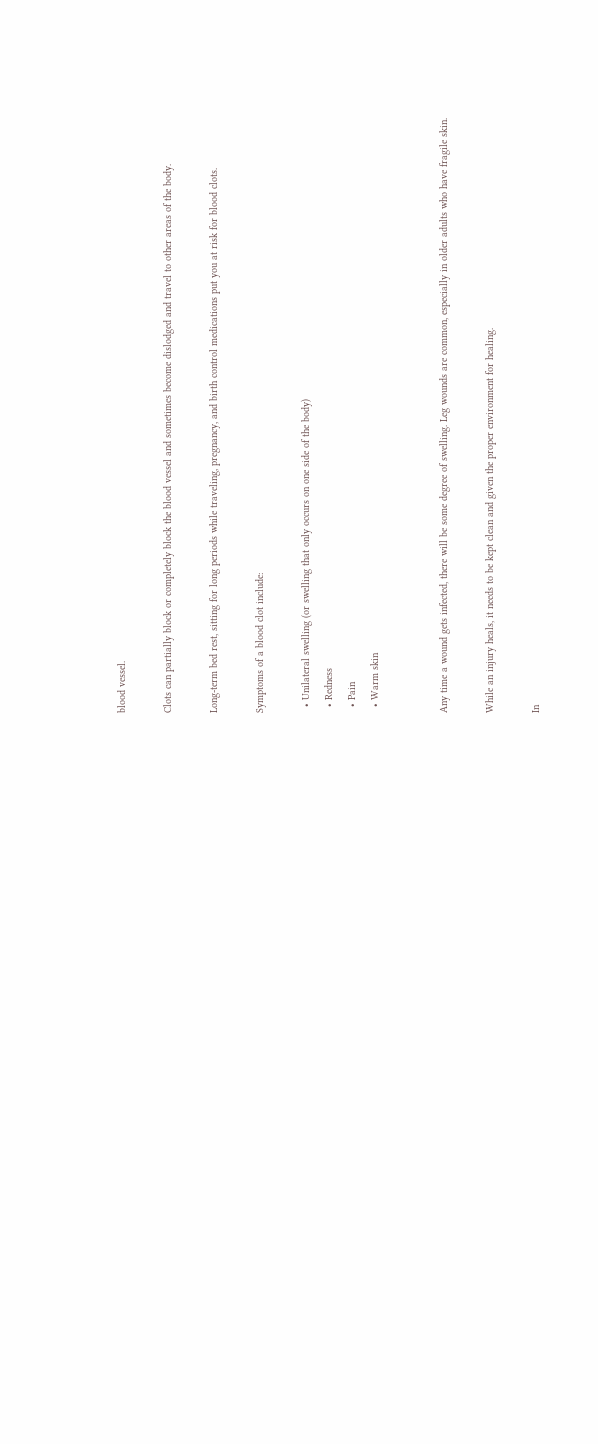blood vessel.

Clots can partially block or completely block the blood vessel and sometimes become dislodged and travel to other areas of the body.

Long-term bed rest, sitting for long periods while traveling, pregnancy, and birth control medications put you at risk for blood clots.

Symptoms of a blood clot include:

  • Unilateral swelling (or swelling that only occurs on one side of the body)
  • Redness
  • Pain
  • Warm skin


Any time a wound gets infected, there will be some degree of swelling. Leg wounds are common, especially in older adults who have fragile skin.

While an injury heals, it needs to be kept clean and given the proper environment for healing.

In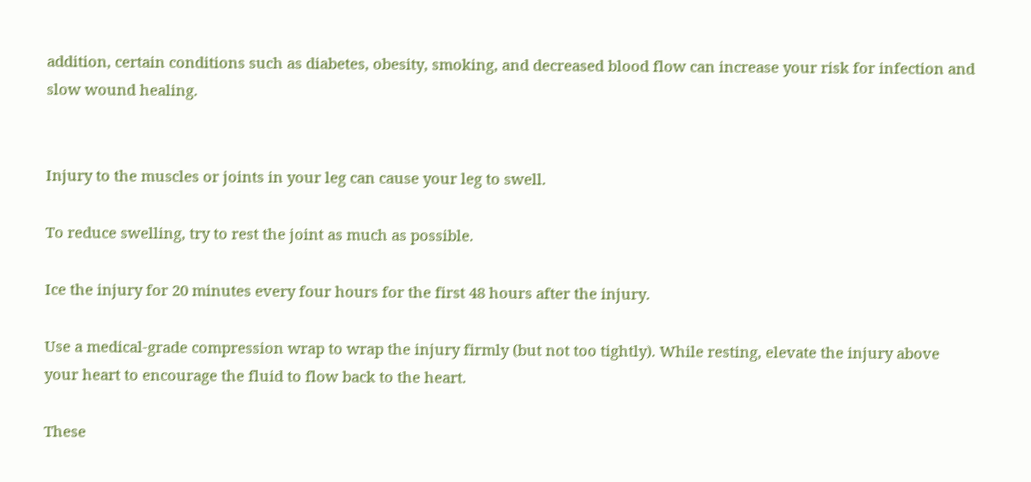addition, certain conditions such as diabetes, obesity, smoking, and decreased blood flow can increase your risk for infection and slow wound healing.


Injury to the muscles or joints in your leg can cause your leg to swell.

To reduce swelling, try to rest the joint as much as possible.

Ice the injury for 20 minutes every four hours for the first 48 hours after the injury.

Use a medical-grade compression wrap to wrap the injury firmly (but not too tightly). While resting, elevate the injury above your heart to encourage the fluid to flow back to the heart.

These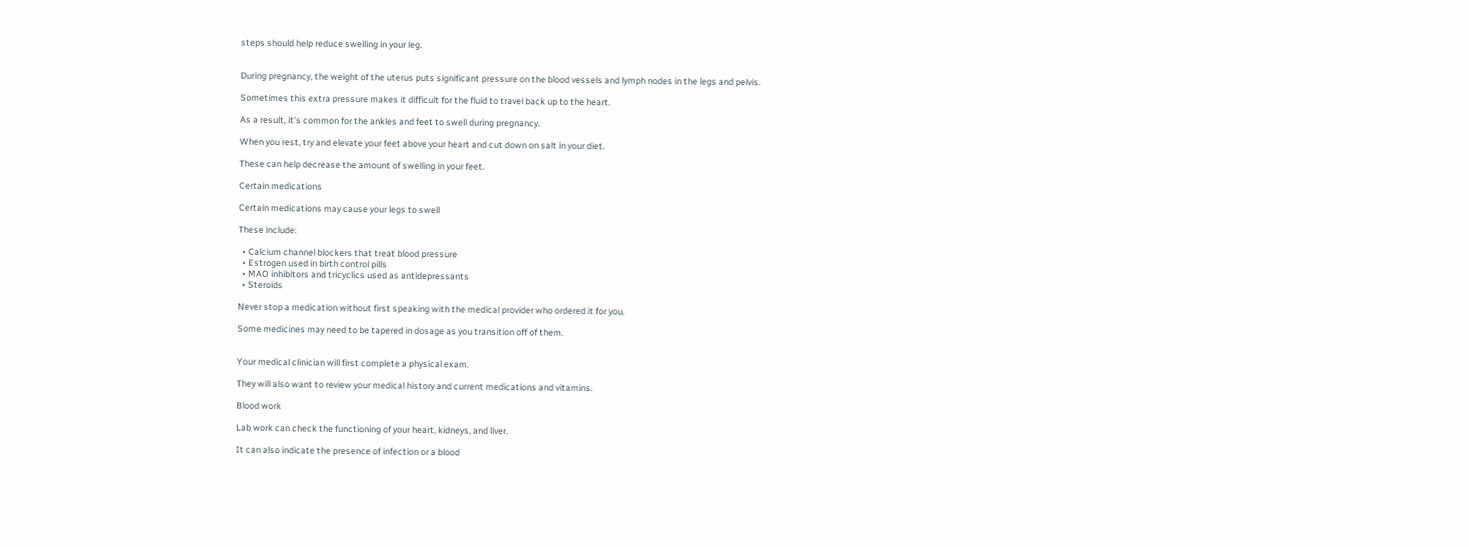steps should help reduce swelling in your leg.


During pregnancy, the weight of the uterus puts significant pressure on the blood vessels and lymph nodes in the legs and pelvis.

Sometimes this extra pressure makes it difficult for the fluid to travel back up to the heart.

As a result, it’s common for the ankles and feet to swell during pregnancy.

When you rest, try and elevate your feet above your heart and cut down on salt in your diet.

These can help decrease the amount of swelling in your feet.

Certain medications

Certain medications may cause your legs to swell

These include:

  • Calcium channel blockers that treat blood pressure
  • Estrogen used in birth control pills
  • MAO inhibitors and tricyclics used as antidepressants
  • Steroids

Never stop a medication without first speaking with the medical provider who ordered it for you.

Some medicines may need to be tapered in dosage as you transition off of them.


Your medical clinician will first complete a physical exam.

They will also want to review your medical history and current medications and vitamins.

Blood work

Lab work can check the functioning of your heart, kidneys, and liver.

It can also indicate the presence of infection or a blood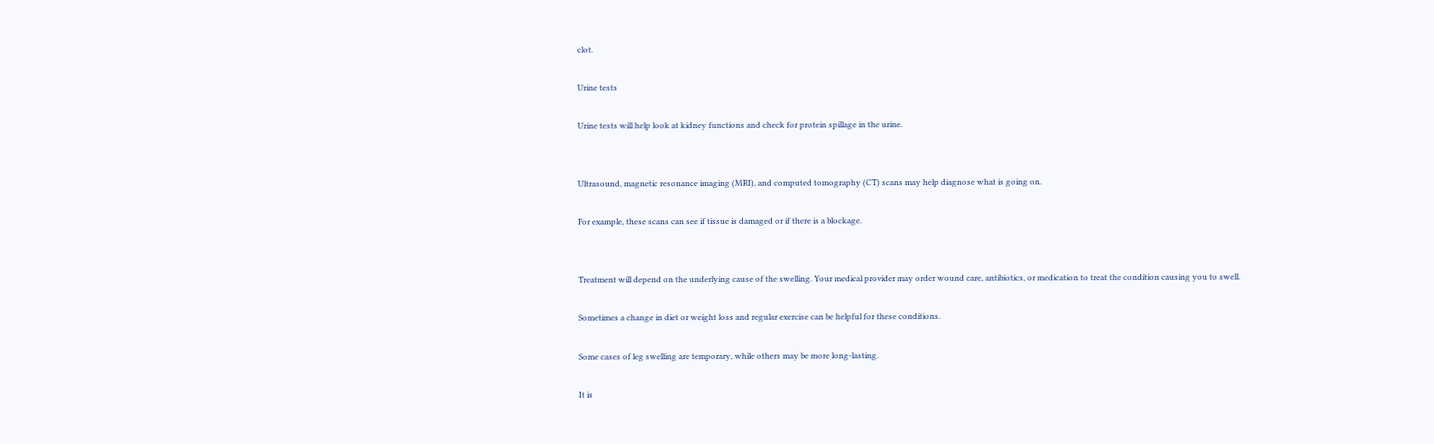clot.

Urine tests

Urine tests will help look at kidney functions and check for protein spillage in the urine.


Ultrasound, magnetic resonance imaging (MRI), and computed tomography (CT) scans may help diagnose what is going on.

For example, these scans can see if tissue is damaged or if there is a blockage.


Treatment will depend on the underlying cause of the swelling. Your medical provider may order wound care, antibiotics, or medication to treat the condition causing you to swell.

Sometimes a change in diet or weight loss and regular exercise can be helpful for these conditions.

Some cases of leg swelling are temporary, while others may be more long-lasting.

It is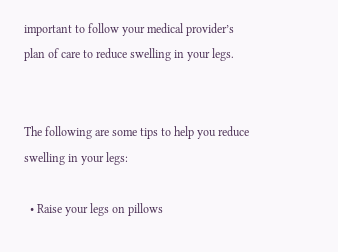important to follow your medical provider’s plan of care to reduce swelling in your legs.


The following are some tips to help you reduce swelling in your legs:

  • Raise your legs on pillows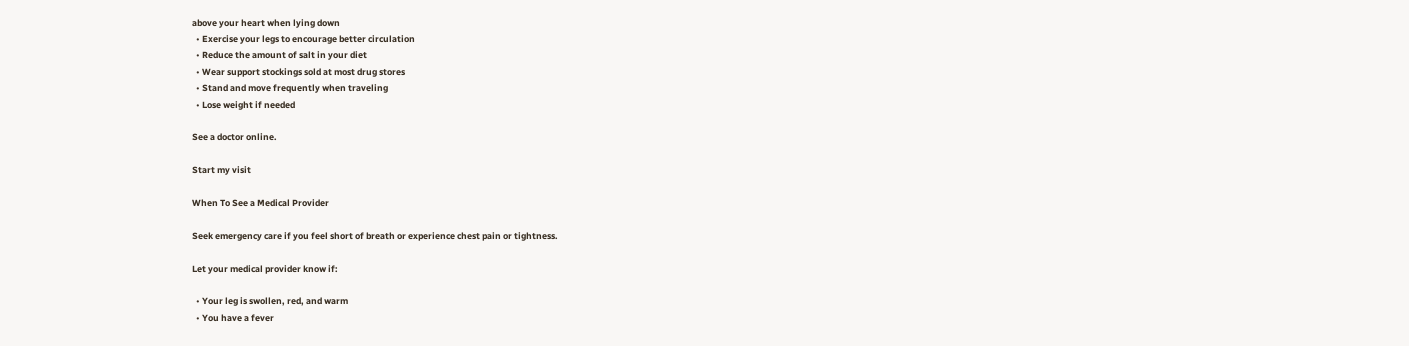above your heart when lying down
  • Exercise your legs to encourage better circulation
  • Reduce the amount of salt in your diet
  • Wear support stockings sold at most drug stores
  • Stand and move frequently when traveling
  • Lose weight if needed

See a doctor online.

Start my visit

When To See a Medical Provider

Seek emergency care if you feel short of breath or experience chest pain or tightness.

Let your medical provider know if:

  • Your leg is swollen, red, and warm
  • You have a fever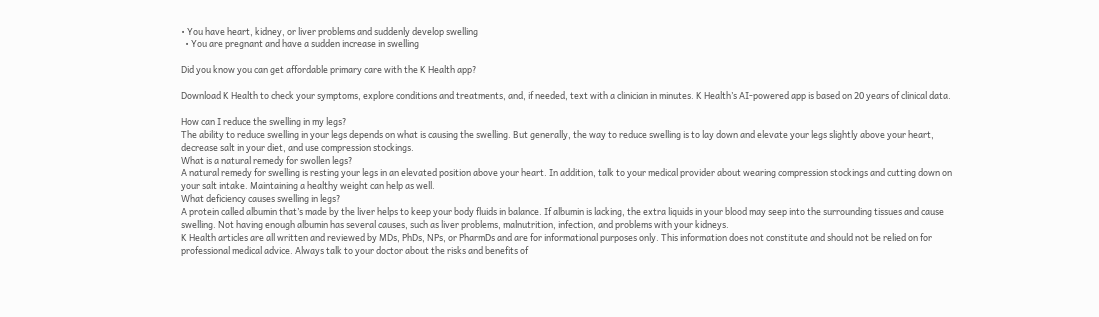• You have heart, kidney, or liver problems and suddenly develop swelling
  • You are pregnant and have a sudden increase in swelling

Did you know you can get affordable primary care with the K Health app?

Download K Health to check your symptoms, explore conditions and treatments, and, if needed, text with a clinician in minutes. K Health’s AI-powered app is based on 20 years of clinical data.

How can I reduce the swelling in my legs?
The ability to reduce swelling in your legs depends on what is causing the swelling. But generally, the way to reduce swelling is to lay down and elevate your legs slightly above your heart, decrease salt in your diet, and use compression stockings.
What is a natural remedy for swollen legs?
A natural remedy for swelling is resting your legs in an elevated position above your heart. In addition, talk to your medical provider about wearing compression stockings and cutting down on your salt intake. Maintaining a healthy weight can help as well.
What deficiency causes swelling in legs?
A protein called albumin that’s made by the liver helps to keep your body fluids in balance. If albumin is lacking, the extra liquids in your blood may seep into the surrounding tissues and cause swelling. Not having enough albumin has several causes, such as liver problems, malnutrition, infection, and problems with your kidneys.
K Health articles are all written and reviewed by MDs, PhDs, NPs, or PharmDs and are for informational purposes only. This information does not constitute and should not be relied on for professional medical advice. Always talk to your doctor about the risks and benefits of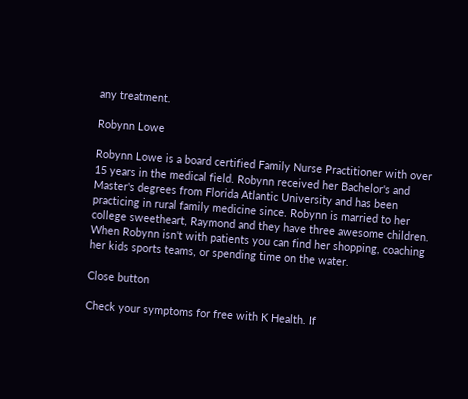any treatment.

Robynn Lowe

Robynn Lowe is a board certified Family Nurse Practitioner with over 15 years in the medical field. Robynn received her Bachelor's and Master's degrees from Florida Atlantic University and has been practicing in rural family medicine since. Robynn is married to her college sweetheart, Raymond and they have three awesome children. When Robynn isn't with patients you can find her shopping, coaching her kids sports teams, or spending time on the water.

Close button

Check your symptoms for free with K Health. If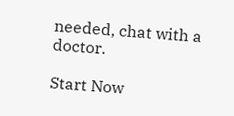needed, chat with a doctor.

Start Now